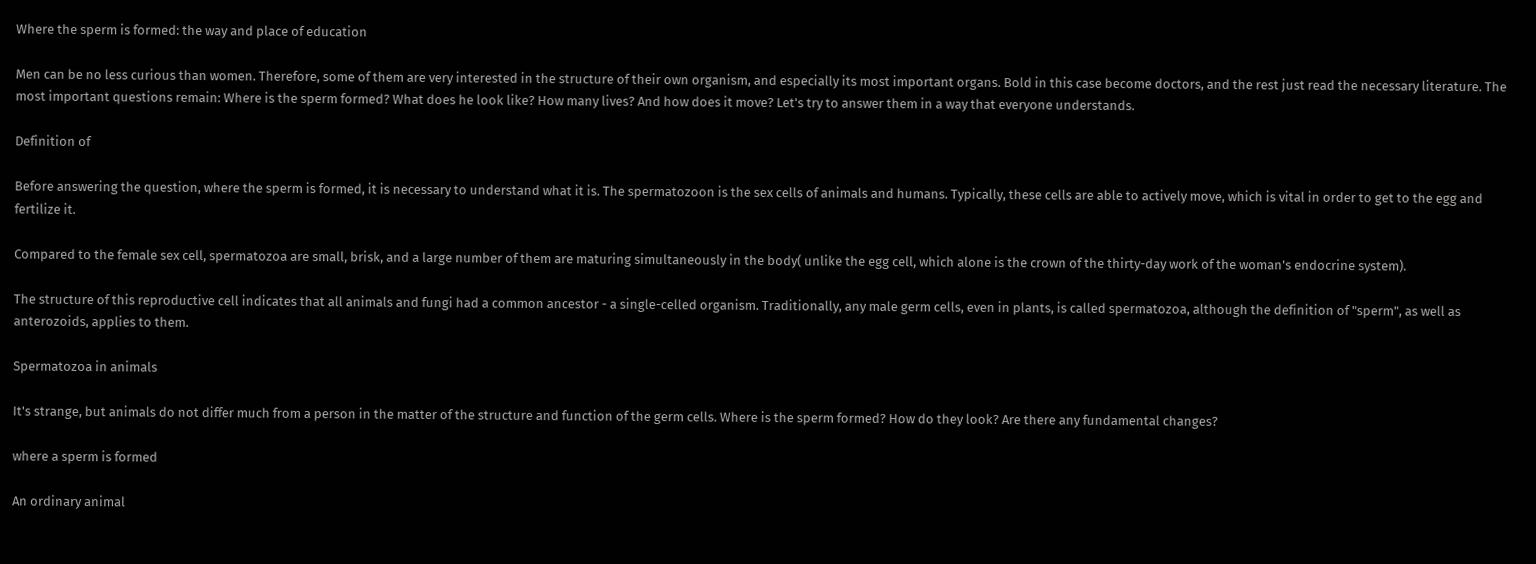Where the sperm is formed: the way and place of education

Men can be no less curious than women. Therefore, some of them are very interested in the structure of their own organism, and especially its most important organs. Bold in this case become doctors, and the rest just read the necessary literature. The most important questions remain: Where is the sperm formed? What does he look like? How many lives? And how does it move? Let's try to answer them in a way that everyone understands.

Definition of

Before answering the question, where the sperm is formed, it is necessary to understand what it is. The spermatozoon is the sex cells of animals and humans. Typically, these cells are able to actively move, which is vital in order to get to the egg and fertilize it.

Compared to the female sex cell, spermatozoa are small, brisk, and a large number of them are maturing simultaneously in the body( unlike the egg cell, which alone is the crown of the thirty-day work of the woman's endocrine system).

The structure of this reproductive cell indicates that all animals and fungi had a common ancestor - a single-celled organism. Traditionally, any male germ cells, even in plants, is called spermatozoa, although the definition of "sperm", as well as anterozoids, applies to them.

Spermatozoa in animals

It's strange, but animals do not differ much from a person in the matter of the structure and function of the germ cells. Where is the sperm formed? How do they look? Are there any fundamental changes?

where a sperm is formed

An ordinary animal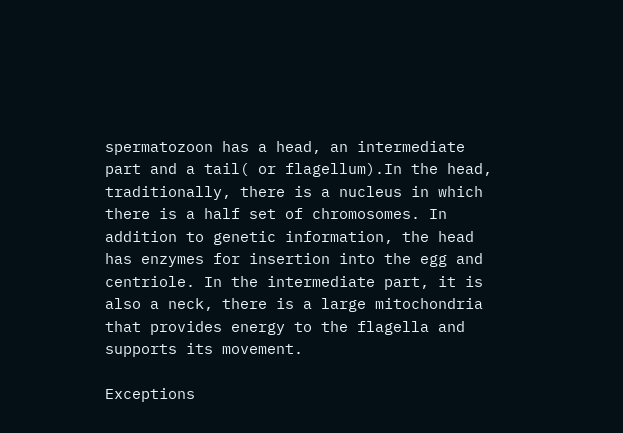spermatozoon has a head, an intermediate part and a tail( or flagellum).In the head, traditionally, there is a nucleus in which there is a half set of chromosomes. In addition to genetic information, the head has enzymes for insertion into the egg and centriole. In the intermediate part, it is also a neck, there is a large mitochondria that provides energy to the flagella and supports its movement.

Exceptions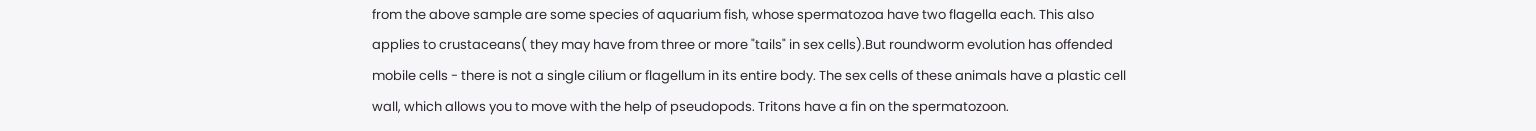from the above sample are some species of aquarium fish, whose spermatozoa have two flagella each. This also applies to crustaceans( they may have from three or more "tails" in sex cells).But roundworm evolution has offended mobile cells - there is not a single cilium or flagellum in its entire body. The sex cells of these animals have a plastic cell wall, which allows you to move with the help of pseudopods. Tritons have a fin on the spermatozoon.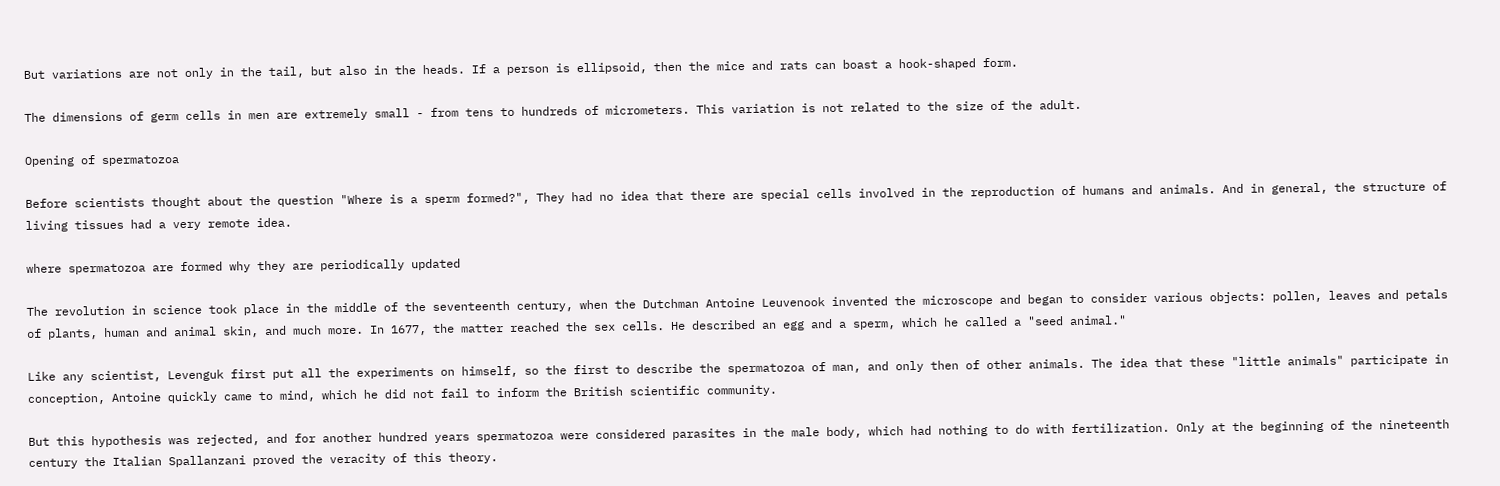But variations are not only in the tail, but also in the heads. If a person is ellipsoid, then the mice and rats can boast a hook-shaped form.

The dimensions of germ cells in men are extremely small - from tens to hundreds of micrometers. This variation is not related to the size of the adult.

Opening of spermatozoa

Before scientists thought about the question "Where is a sperm formed?", They had no idea that there are special cells involved in the reproduction of humans and animals. And in general, the structure of living tissues had a very remote idea.

where spermatozoa are formed why they are periodically updated

The revolution in science took place in the middle of the seventeenth century, when the Dutchman Antoine Leuvenook invented the microscope and began to consider various objects: pollen, leaves and petals of plants, human and animal skin, and much more. In 1677, the matter reached the sex cells. He described an egg and a sperm, which he called a "seed animal."

Like any scientist, Levenguk first put all the experiments on himself, so the first to describe the spermatozoa of man, and only then of other animals. The idea that these "little animals" participate in conception, Antoine quickly came to mind, which he did not fail to inform the British scientific community.

But this hypothesis was rejected, and for another hundred years spermatozoa were considered parasites in the male body, which had nothing to do with fertilization. Only at the beginning of the nineteenth century the Italian Spallanzani proved the veracity of this theory.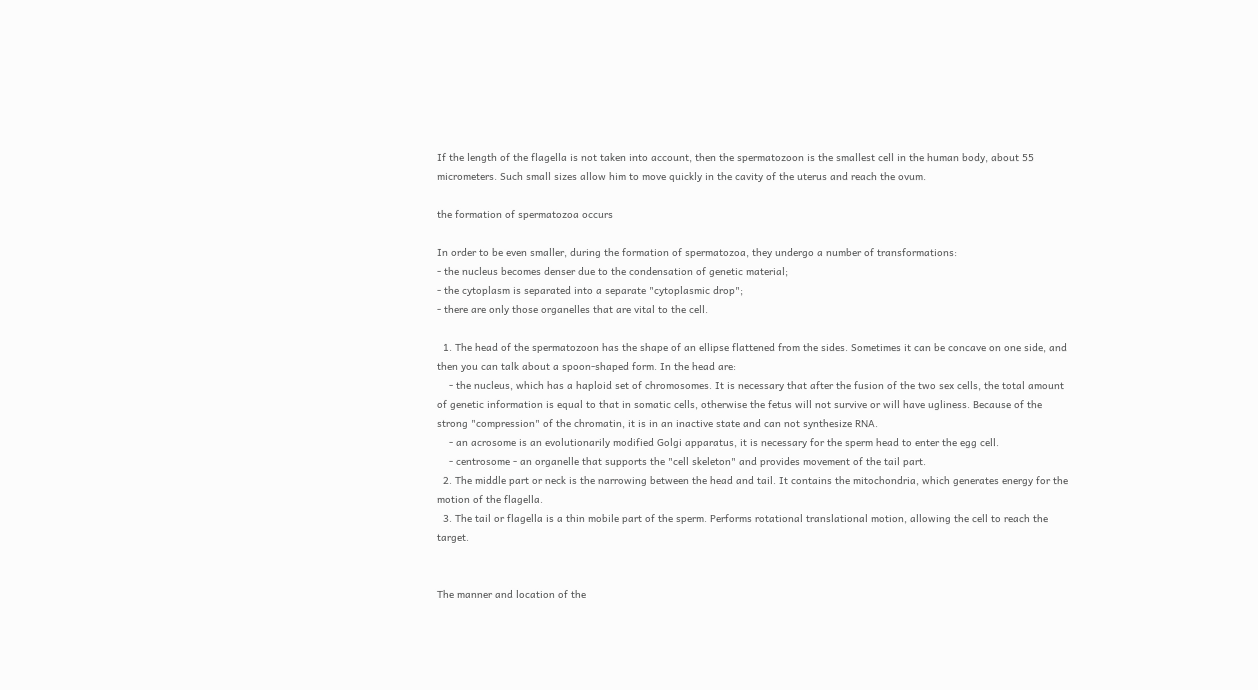If the length of the flagella is not taken into account, then the spermatozoon is the smallest cell in the human body, about 55 micrometers. Such small sizes allow him to move quickly in the cavity of the uterus and reach the ovum.

the formation of spermatozoa occurs

In order to be even smaller, during the formation of spermatozoa, they undergo a number of transformations:
- the nucleus becomes denser due to the condensation of genetic material;
- the cytoplasm is separated into a separate "cytoplasmic drop";
- there are only those organelles that are vital to the cell.

  1. The head of the spermatozoon has the shape of an ellipse flattened from the sides. Sometimes it can be concave on one side, and then you can talk about a spoon-shaped form. In the head are:
    - the nucleus, which has a haploid set of chromosomes. It is necessary that after the fusion of the two sex cells, the total amount of genetic information is equal to that in somatic cells, otherwise the fetus will not survive or will have ugliness. Because of the strong "compression" of the chromatin, it is in an inactive state and can not synthesize RNA.
    - an acrosome is an evolutionarily modified Golgi apparatus, it is necessary for the sperm head to enter the egg cell.
    - centrosome - an organelle that supports the "cell skeleton" and provides movement of the tail part.
  2. The middle part or neck is the narrowing between the head and tail. It contains the mitochondria, which generates energy for the motion of the flagella.
  3. The tail or flagella is a thin mobile part of the sperm. Performs rotational translational motion, allowing the cell to reach the target.


The manner and location of the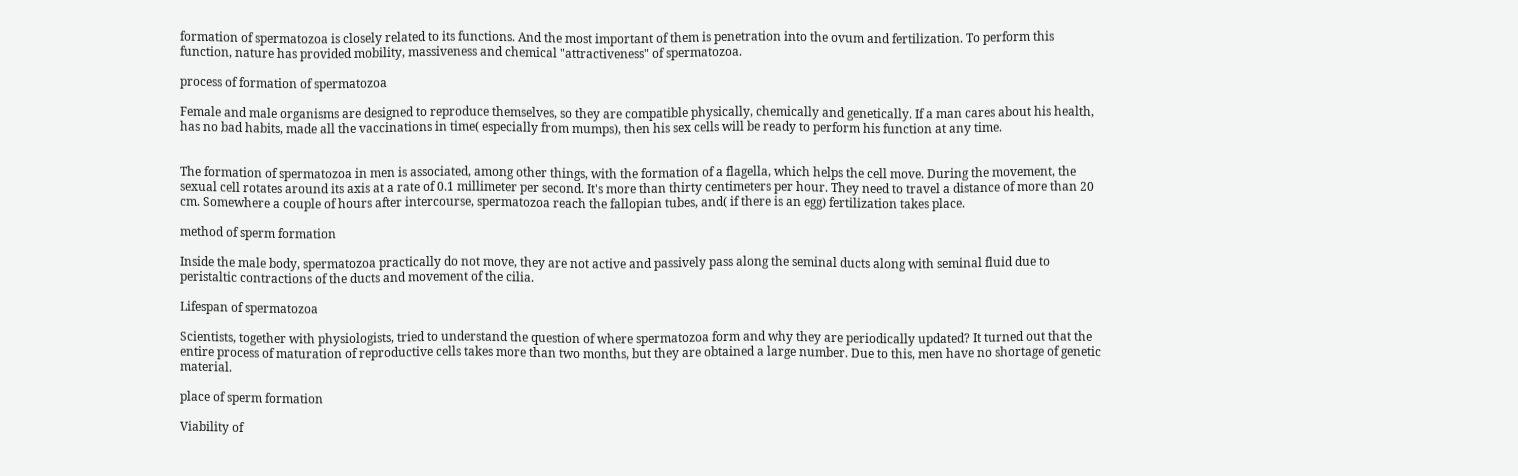formation of spermatozoa is closely related to its functions. And the most important of them is penetration into the ovum and fertilization. To perform this function, nature has provided mobility, massiveness and chemical "attractiveness" of spermatozoa.

process of formation of spermatozoa

Female and male organisms are designed to reproduce themselves, so they are compatible physically, chemically and genetically. If a man cares about his health, has no bad habits, made all the vaccinations in time( especially from mumps), then his sex cells will be ready to perform his function at any time.


The formation of spermatozoa in men is associated, among other things, with the formation of a flagella, which helps the cell move. During the movement, the sexual cell rotates around its axis at a rate of 0.1 millimeter per second. It's more than thirty centimeters per hour. They need to travel a distance of more than 20 cm. Somewhere a couple of hours after intercourse, spermatozoa reach the fallopian tubes, and( if there is an egg) fertilization takes place.

method of sperm formation

Inside the male body, spermatozoa practically do not move, they are not active and passively pass along the seminal ducts along with seminal fluid due to peristaltic contractions of the ducts and movement of the cilia.

Lifespan of spermatozoa

Scientists, together with physiologists, tried to understand the question of where spermatozoa form and why they are periodically updated? It turned out that the entire process of maturation of reproductive cells takes more than two months, but they are obtained a large number. Due to this, men have no shortage of genetic material.

place of sperm formation

Viability of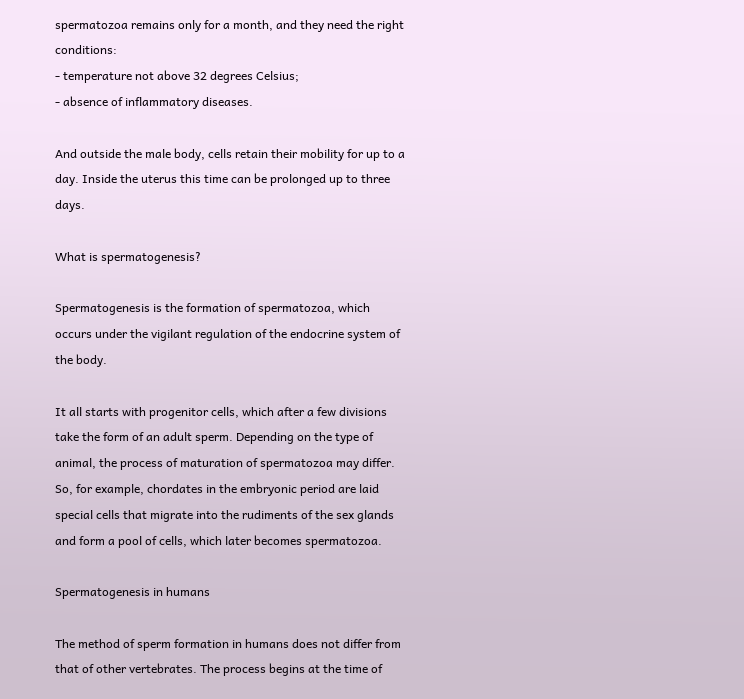spermatozoa remains only for a month, and they need the right conditions:
- temperature not above 32 degrees Celsius;
- absence of inflammatory diseases.

And outside the male body, cells retain their mobility for up to a day. Inside the uterus this time can be prolonged up to three days.

What is spermatogenesis?

Spermatogenesis is the formation of spermatozoa, which occurs under the vigilant regulation of the endocrine system of the body.

It all starts with progenitor cells, which after a few divisions take the form of an adult sperm. Depending on the type of animal, the process of maturation of spermatozoa may differ. So, for example, chordates in the embryonic period are laid special cells that migrate into the rudiments of the sex glands and form a pool of cells, which later becomes spermatozoa.

Spermatogenesis in humans

The method of sperm formation in humans does not differ from that of other vertebrates. The process begins at the time of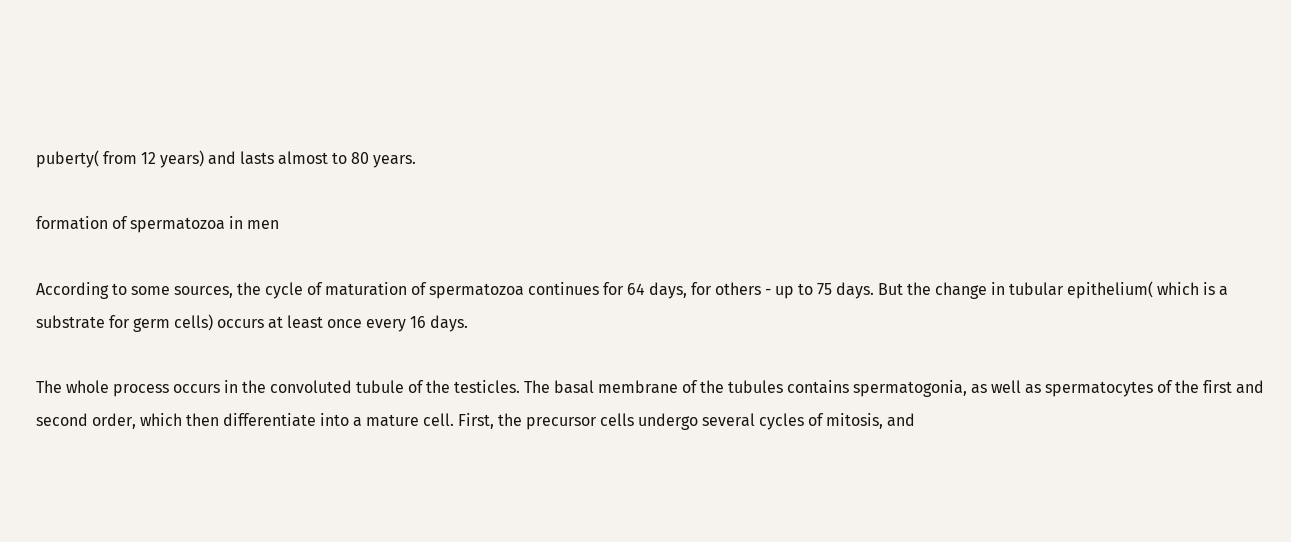puberty( from 12 years) and lasts almost to 80 years.

formation of spermatozoa in men

According to some sources, the cycle of maturation of spermatozoa continues for 64 days, for others - up to 75 days. But the change in tubular epithelium( which is a substrate for germ cells) occurs at least once every 16 days.

The whole process occurs in the convoluted tubule of the testicles. The basal membrane of the tubules contains spermatogonia, as well as spermatocytes of the first and second order, which then differentiate into a mature cell. First, the precursor cells undergo several cycles of mitosis, and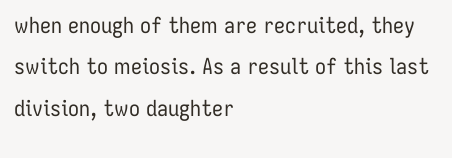when enough of them are recruited, they switch to meiosis. As a result of this last division, two daughter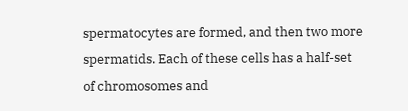spermatocytes are formed, and then two more spermatids. Each of these cells has a half-set of chromosomes and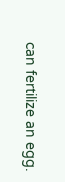can fertilize an egg.